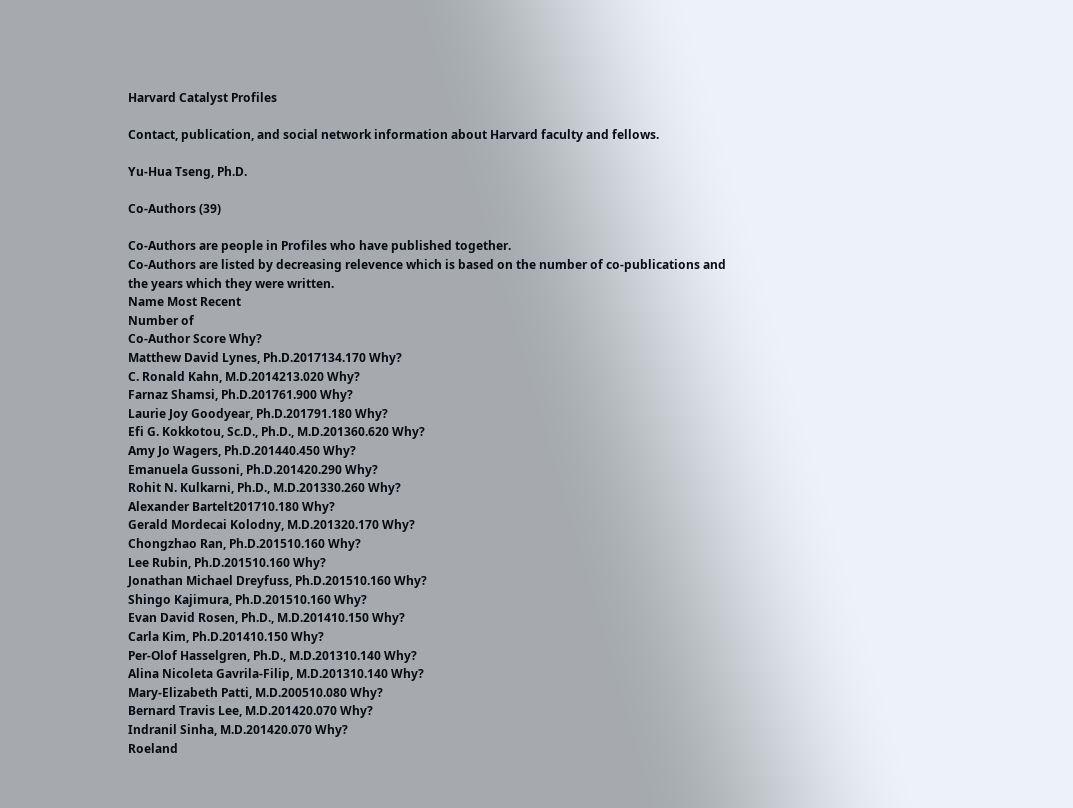Harvard Catalyst Profiles

Contact, publication, and social network information about Harvard faculty and fellows.

Yu-Hua Tseng, Ph.D.

Co-Authors (39)

Co-Authors are people in Profiles who have published together.
Co-Authors are listed by decreasing relevence which is based on the number of co-publications and the years which they were written.
Name Most Recent
Number of
Co-Author Score Why?
Matthew David Lynes, Ph.D.2017134.170 Why?
C. Ronald Kahn, M.D.2014213.020 Why?
Farnaz Shamsi, Ph.D.201761.900 Why?
Laurie Joy Goodyear, Ph.D.201791.180 Why?
Efi G. Kokkotou, Sc.D., Ph.D., M.D.201360.620 Why?
Amy Jo Wagers, Ph.D.201440.450 Why?
Emanuela Gussoni, Ph.D.201420.290 Why?
Rohit N. Kulkarni, Ph.D., M.D.201330.260 Why?
Alexander Bartelt201710.180 Why?
Gerald Mordecai Kolodny, M.D.201320.170 Why?
Chongzhao Ran, Ph.D.201510.160 Why?
Lee Rubin, Ph.D.201510.160 Why?
Jonathan Michael Dreyfuss, Ph.D.201510.160 Why?
Shingo Kajimura, Ph.D.201510.160 Why?
Evan David Rosen, Ph.D., M.D.201410.150 Why?
Carla Kim, Ph.D.201410.150 Why?
Per-Olof Hasselgren, Ph.D., M.D.201310.140 Why?
Alina Nicoleta Gavrila-Filip, M.D.201310.140 Why?
Mary-Elizabeth Patti, M.D.200510.080 Why?
Bernard Travis Lee, M.D.201420.070 Why?
Indranil Sinha, M.D.201420.070 Why?
Roeland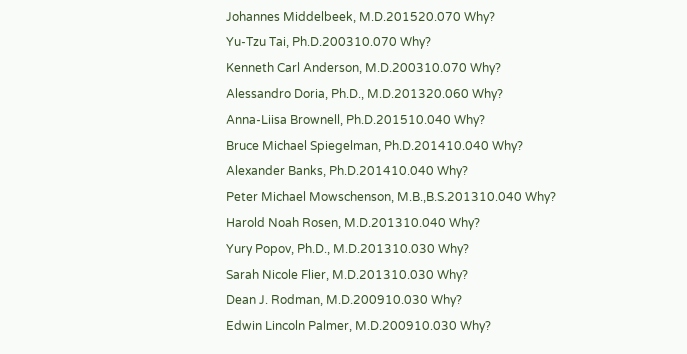Johannes Middelbeek, M.D.201520.070 Why?
Yu-Tzu Tai, Ph.D.200310.070 Why?
Kenneth Carl Anderson, M.D.200310.070 Why?
Alessandro Doria, Ph.D., M.D.201320.060 Why?
Anna-Liisa Brownell, Ph.D.201510.040 Why?
Bruce Michael Spiegelman, Ph.D.201410.040 Why?
Alexander Banks, Ph.D.201410.040 Why?
Peter Michael Mowschenson, M.B.,B.S.201310.040 Why?
Harold Noah Rosen, M.D.201310.040 Why?
Yury Popov, Ph.D., M.D.201310.030 Why?
Sarah Nicole Flier, M.D.201310.030 Why?
Dean J. Rodman, M.D.200910.030 Why?
Edwin Lincoln Palmer, M.D.200910.030 Why?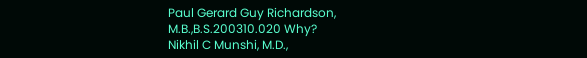Paul Gerard Guy Richardson, M.B.,B.S.200310.020 Why?
Nikhil C Munshi, M.D.,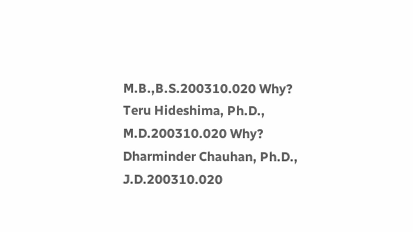M.B.,B.S.200310.020 Why?
Teru Hideshima, Ph.D., M.D.200310.020 Why?
Dharminder Chauhan, Ph.D., J.D.200310.020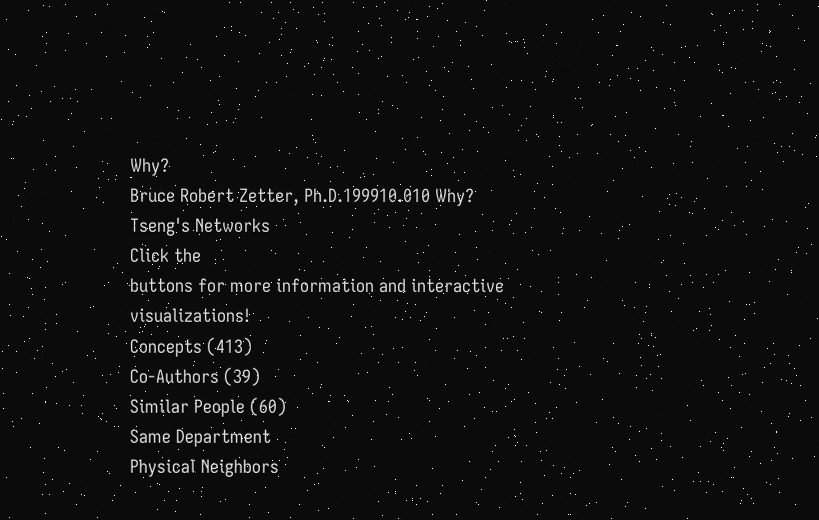Why?
Bruce Robert Zetter, Ph.D.199910.010 Why?
Tseng's Networks
Click the
buttons for more information and interactive visualizations!
Concepts (413)
Co-Authors (39)
Similar People (60)
Same Department
Physical Neighbors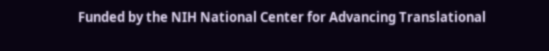Funded by the NIH National Center for Advancing Translational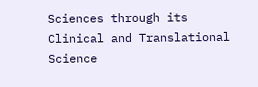Sciences through its Clinical and Translational Science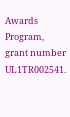Awards Program, grant number UL1TR002541.